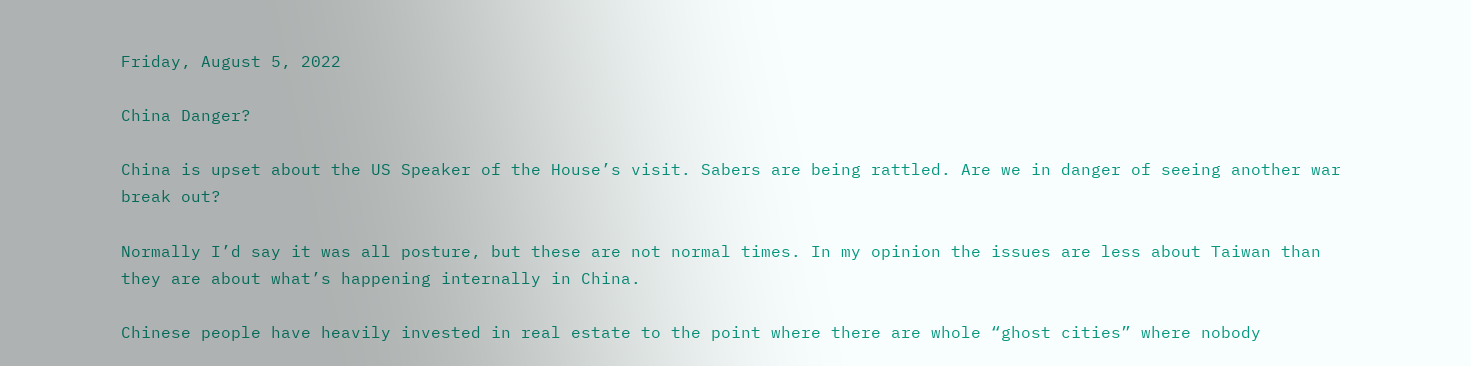Friday, August 5, 2022

China Danger?

China is upset about the US Speaker of the House’s visit. Sabers are being rattled. Are we in danger of seeing another war break out?

Normally I’d say it was all posture, but these are not normal times. In my opinion the issues are less about Taiwan than they are about what’s happening internally in China.

Chinese people have heavily invested in real estate to the point where there are whole “ghost cities” where nobody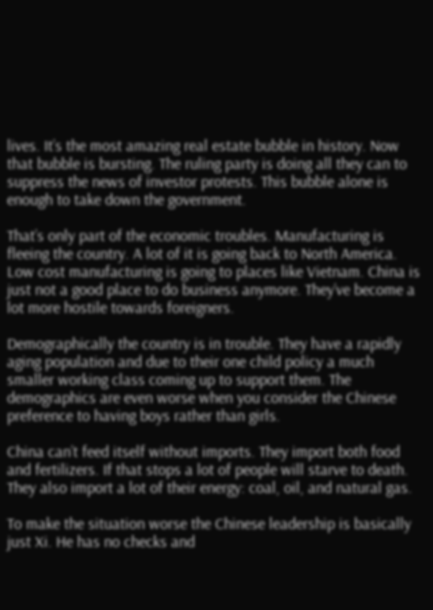lives. It’s the most amazing real estate bubble in history. Now that bubble is bursting. The ruling party is doing all they can to suppress the news of investor protests. This bubble alone is enough to take down the government.

That’s only part of the economic troubles. Manufacturing is fleeing the country. A lot of it is going back to North America. Low cost manufacturing is going to places like Vietnam. China is just not a good place to do business anymore. They’ve become a lot more hostile towards foreigners.

Demographically the country is in trouble. They have a rapidly aging population and due to their one child policy a much smaller working class coming up to support them. The demographics are even worse when you consider the Chinese preference to having boys rather than girls.

China can’t feed itself without imports. They import both food and fertilizers. If that stops a lot of people will starve to death. They also import a lot of their energy: coal, oil, and natural gas.

To make the situation worse the Chinese leadership is basically just Xi. He has no checks and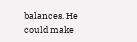balances. He could make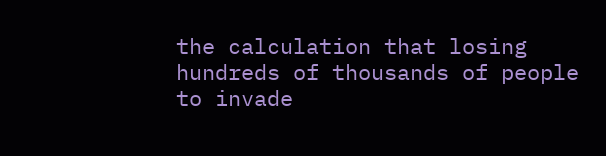the calculation that losing hundreds of thousands of people to invade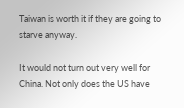Taiwan is worth it if they are going to starve anyway.

It would not turn out very well for China. Not only does the US have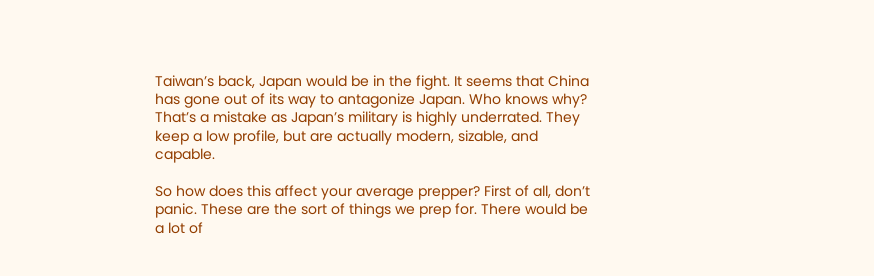Taiwan’s back, Japan would be in the fight. It seems that China has gone out of its way to antagonize Japan. Who knows why? That’s a mistake as Japan’s military is highly underrated. They keep a low profile, but are actually modern, sizable, and capable.

So how does this affect your average prepper? First of all, don’t panic. These are the sort of things we prep for. There would be a lot of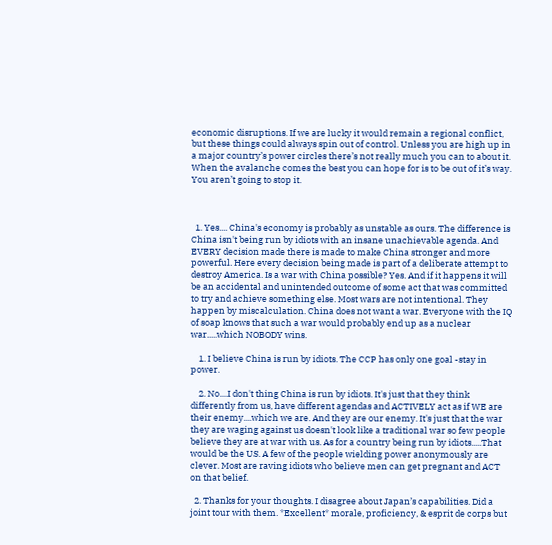economic disruptions. If we are lucky it would remain a regional conflict, but these things could always spin out of control. Unless you are high up in a major country’s power circles there’s not really much you can to about it. When the avalanche comes the best you can hope for is to be out of it’s way. You aren’t going to stop it.



  1. Yes.... China's economy is probably as unstable as ours. The difference is China isn't being run by idiots with an insane unachievable agenda. And EVERY decision made there is made to make China stronger and more powerful. Here every decision being made is part of a deliberate attempt to destroy America. Is a war with China possible? Yes. And if it happens it will be an accidental and unintended outcome of some act that was committed to try and achieve something else. Most wars are not intentional. They happen by miscalculation. China does not want a war. Everyone with the IQ of soap knows that such a war would probably end up as a nuclear war.....which NOBODY wins.

    1. I believe China is run by idiots. The CCP has only one goal -stay in power.

    2. No....I don't thing China is run by idiots. It's just that they think differently from us, have different agendas and ACTIVELY act as if WE are their enemy....which we are. And they are our enemy. It's just that the war they are waging against us doesn't look like a traditional war so few people believe they are at war with us. As for a country being run by idiots.....That would be the US. A few of the people wielding power anonymously are clever. Most are raving idiots who believe men can get pregnant and ACT on that belief.

  2. Thanks for your thoughts. I disagree about Japan’s capabilities. Did a joint tour with them. *Excellent* morale, proficiency, & esprit de corps but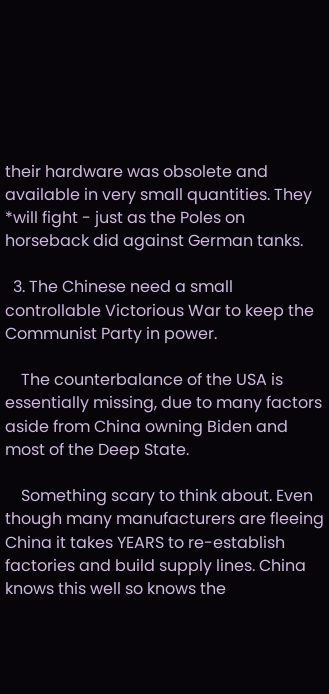their hardware was obsolete and available in very small quantities. They *will fight - just as the Poles on horseback did against German tanks.

  3. The Chinese need a small controllable Victorious War to keep the Communist Party in power.

    The counterbalance of the USA is essentially missing, due to many factors aside from China owning Biden and most of the Deep State.

    Something scary to think about. Even though many manufacturers are fleeing China it takes YEARS to re-establish factories and build supply lines. China knows this well so knows the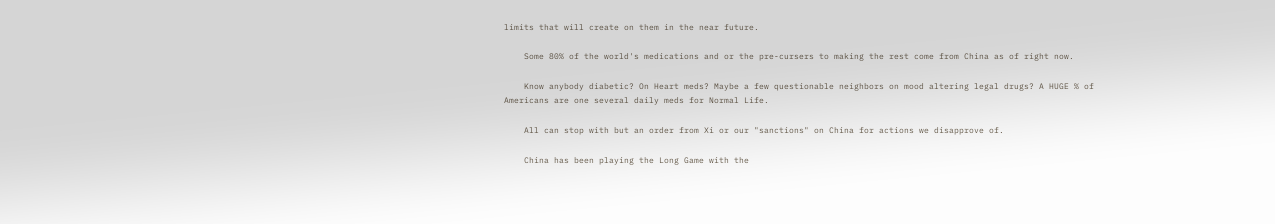limits that will create on them in the near future.

    Some 80% of the world's medications and or the pre-cursers to making the rest come from China as of right now.

    Know anybody diabetic? On Heart meds? Maybe a few questionable neighbors on mood altering legal drugs? A HUGE % of Americans are one several daily meds for Normal Life.

    All can stop with but an order from Xi or our "sanctions" on China for actions we disapprove of.

    China has been playing the Long Game with the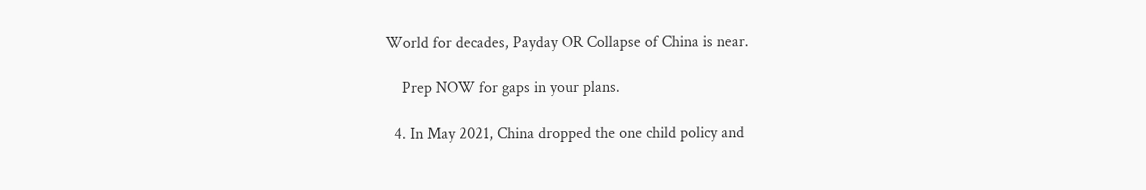World for decades, Payday OR Collapse of China is near.

    Prep NOW for gaps in your plans.

  4. In May 2021, China dropped the one child policy and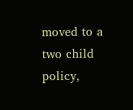moved to a two child policy,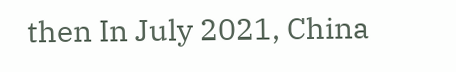then In July 2021, China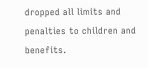dropped all limits and penalties to children and benefits.